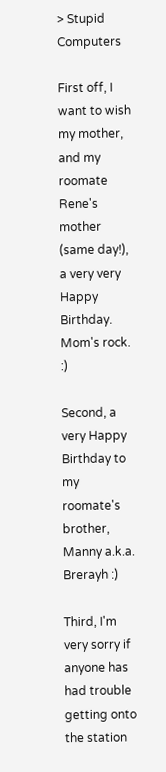> Stupid Computers

First off, I want to wish my mother, and my roomate Rene's mother (same day!), a very very Happy Birthday. Mom's rock. :)

Second, a very Happy Birthday to my roomate's brother, Manny a.k.a. Brerayh :)

Third, I'm very sorry if anyone has had trouble getting onto the station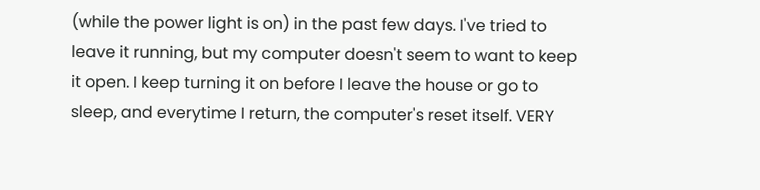(while the power light is on) in the past few days. I've tried to leave it running, but my computer doesn't seem to want to keep it open. I keep turning it on before I leave the house or go to sleep, and everytime I return, the computer's reset itself. VERY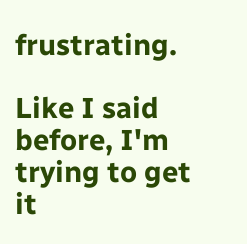frustrating.

Like I said before, I'm trying to get it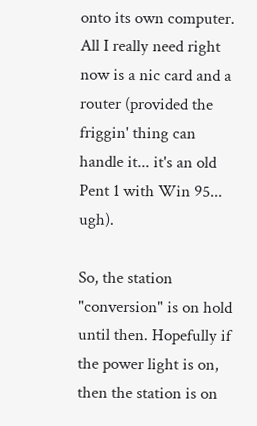onto its own computer. All I really need right now is a nic card and a router (provided the friggin' thing can handle it... it's an old Pent 1 with Win 95... ugh).

So, the station "conversion" is on hold until then. Hopefully if the power light is on, then the station is on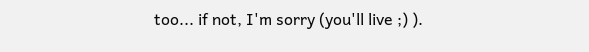too... if not, I'm sorry (you'll live ;) ).